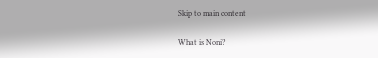Skip to main content

What is Noni?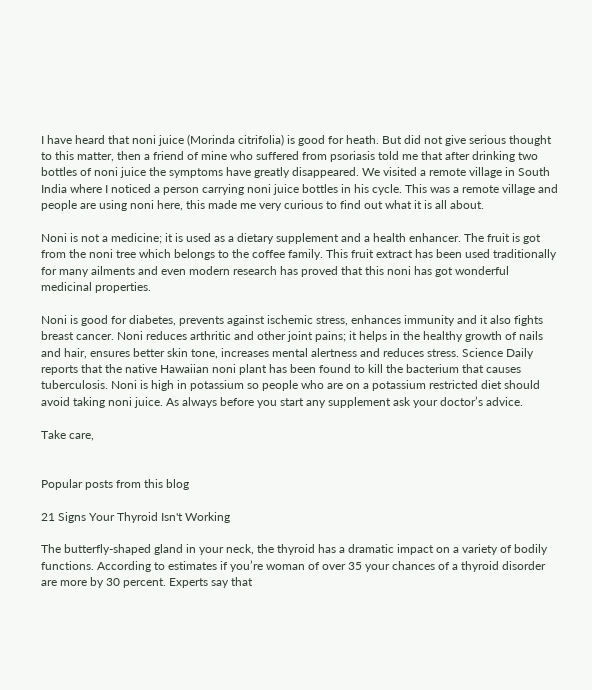I have heard that noni juice (Morinda citrifolia) is good for heath. But did not give serious thought to this matter, then a friend of mine who suffered from psoriasis told me that after drinking two bottles of noni juice the symptoms have greatly disappeared. We visited a remote village in South India where I noticed a person carrying noni juice bottles in his cycle. This was a remote village and people are using noni here, this made me very curious to find out what it is all about.

Noni is not a medicine; it is used as a dietary supplement and a health enhancer. The fruit is got from the noni tree which belongs to the coffee family. This fruit extract has been used traditionally for many ailments and even modern research has proved that this noni has got wonderful medicinal properties.

Noni is good for diabetes, prevents against ischemic stress, enhances immunity and it also fights breast cancer. Noni reduces arthritic and other joint pains; it helps in the healthy growth of nails and hair, ensures better skin tone, increases mental alertness and reduces stress. Science Daily reports that the native Hawaiian noni plant has been found to kill the bacterium that causes tuberculosis. Noni is high in potassium so people who are on a potassium restricted diet should avoid taking noni juice. As always before you start any supplement ask your doctor’s advice.

Take care,


Popular posts from this blog

21 Signs Your Thyroid Isn't Working

The butterfly-shaped gland in your neck, the thyroid has a dramatic impact on a variety of bodily functions. According to estimates if you’re woman of over 35 your chances of a thyroid disorder are more by 30 percent. Experts say that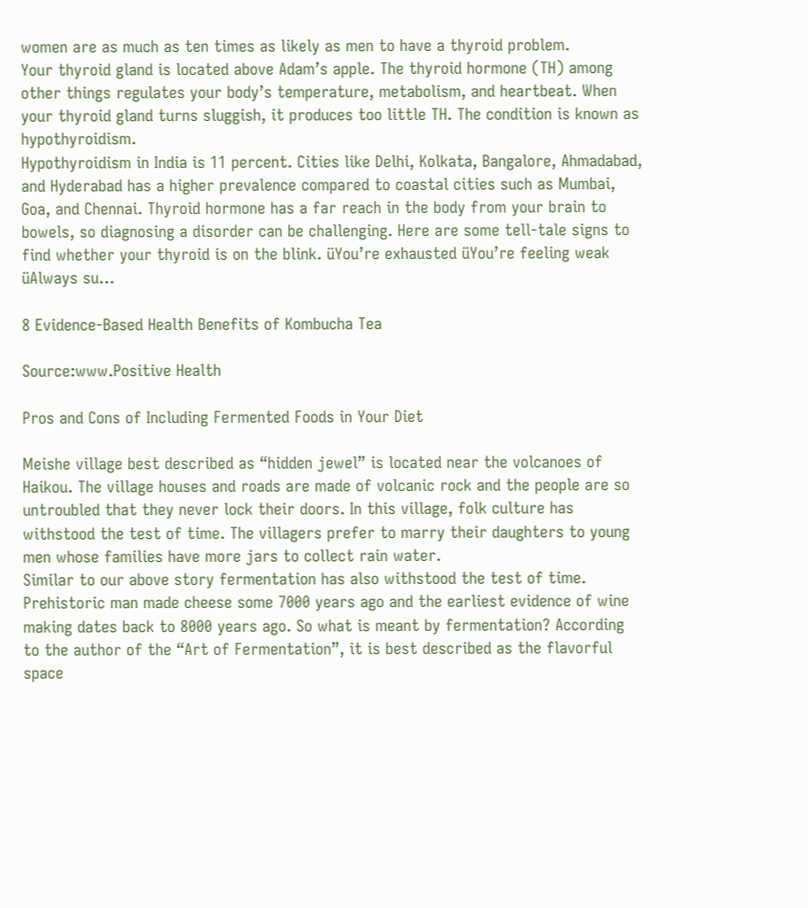women are as much as ten times as likely as men to have a thyroid problem.
Your thyroid gland is located above Adam’s apple. The thyroid hormone (TH) among other things regulates your body’s temperature, metabolism, and heartbeat. When your thyroid gland turns sluggish, it produces too little TH. The condition is known as hypothyroidism.
Hypothyroidism in India is 11 percent. Cities like Delhi, Kolkata, Bangalore, Ahmadabad, and Hyderabad has a higher prevalence compared to coastal cities such as Mumbai, Goa, and Chennai. Thyroid hormone has a far reach in the body from your brain to bowels, so diagnosing a disorder can be challenging. Here are some tell-tale signs to find whether your thyroid is on the blink. üYou’re exhausted üYou’re feeling weak üAlways su…

8 Evidence-Based Health Benefits of Kombucha Tea

Source:www.Positive Health

Pros and Cons of Including Fermented Foods in Your Diet

Meishe village best described as “hidden jewel” is located near the volcanoes of Haikou. The village houses and roads are made of volcanic rock and the people are so untroubled that they never lock their doors. In this village, folk culture has withstood the test of time. The villagers prefer to marry their daughters to young men whose families have more jars to collect rain water.
Similar to our above story fermentation has also withstood the test of time. Prehistoric man made cheese some 7000 years ago and the earliest evidence of wine making dates back to 8000 years ago. So what is meant by fermentation? According to the author of the “Art of Fermentation”, it is best described as the flavorful space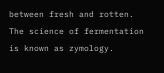between fresh and rotten. The science of fermentation is known as zymology.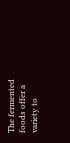The fermented foods offer a variety to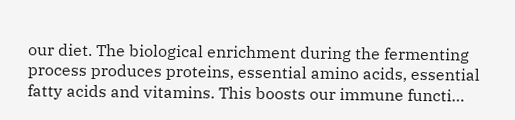our diet. The biological enrichment during the fermenting process produces proteins, essential amino acids, essential fatty acids and vitamins. This boosts our immune functi…